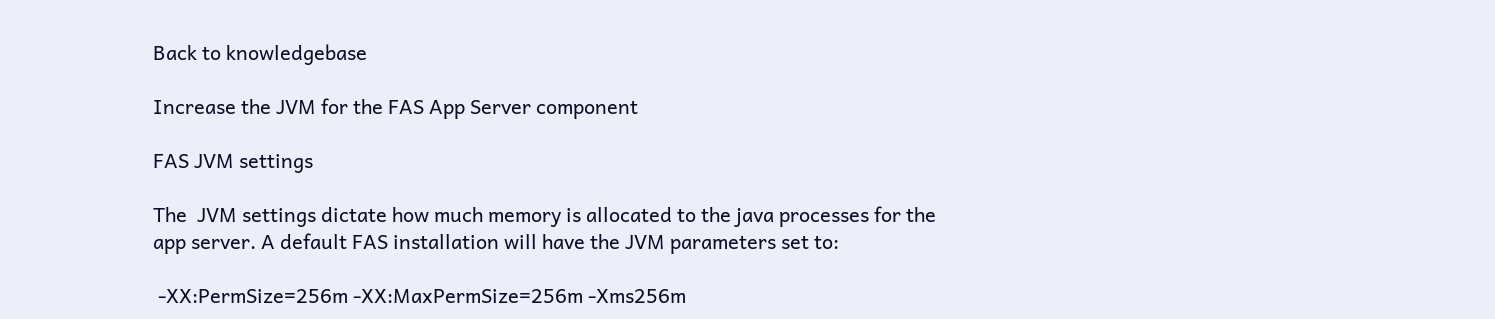Back to knowledgebase

Increase the JVM for the FAS App Server component

FAS JVM settings

The  JVM settings dictate how much memory is allocated to the java processes for the app server. A default FAS installation will have the JVM parameters set to:

 -XX:PermSize=256m -XX:MaxPermSize=256m -Xms256m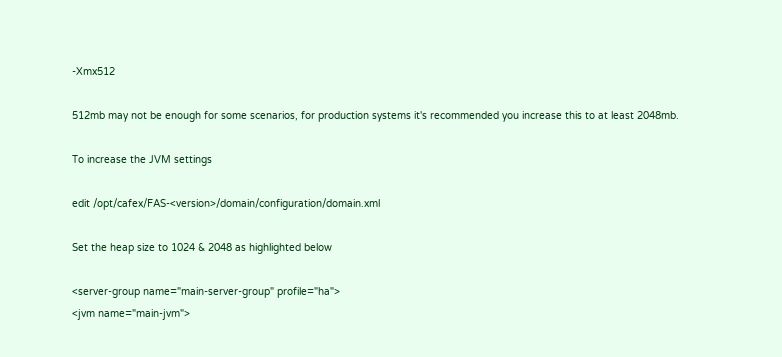-Xmx512

512mb may not be enough for some scenarios, for production systems it's recommended you increase this to at least 2048mb.

To increase the JVM settings

edit /opt/cafex/FAS-<version>/domain/configuration/domain.xml

Set the heap size to 1024 & 2048 as highlighted below

<server-group name="main-server-group" profile="ha">
<jvm name="main-jvm">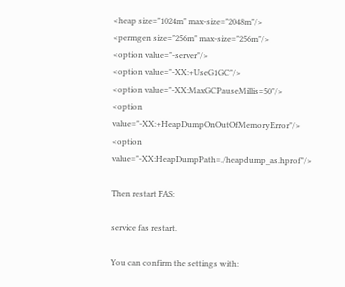<heap size="1024m" max-size="2048m"/>
<permgen size="256m" max-size="256m"/>
<option value="-server"/>
<option value="-XX:+UseG1GC"/>
<option value="-XX:MaxGCPauseMillis=50"/>
<option value="-XX:+HeapDumpOnOutOfMemoryError"/>
<option value="-XX:HeapDumpPath=./heapdump_as.hprof"/>

Then restart FAS:

service fas restart.

You can confirm the settings with: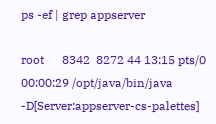ps -ef | grep appserver

root      8342  8272 44 13:15 pts/0    00:00:29 /opt/java/bin/java -D[Server:appserver-cs-palettes]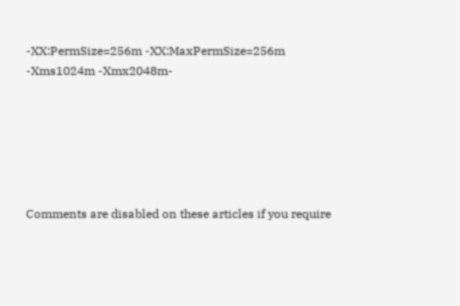-XX:PermSize=256m -XX:MaxPermSize=256m -Xms1024m -Xmx2048m-






Comments are disabled on these articles if you require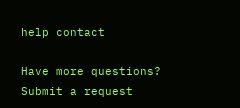help contact

Have more questions? Submit a request